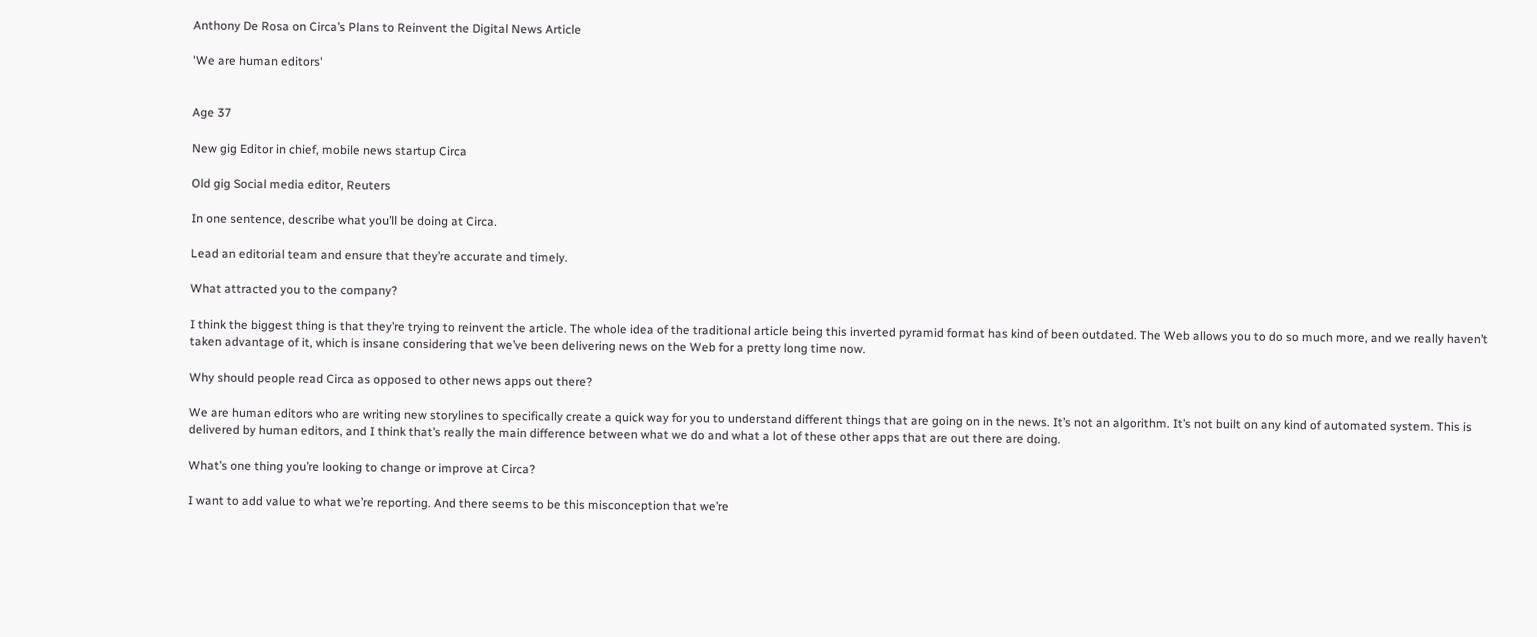Anthony De Rosa on Circa’s Plans to Reinvent the Digital News Article

'We are human editors'


Age 37

New gig Editor in chief, mobile news startup Circa

Old gig Social media editor, Reuters

In one sentence, describe what you’ll be doing at Circa.

Lead an editorial team and ensure that they’re accurate and timely.

What attracted you to the company?

I think the biggest thing is that they’re trying to reinvent the article. The whole idea of the traditional article being this inverted pyramid format has kind of been outdated. The Web allows you to do so much more, and we really haven’t taken advantage of it, which is insane considering that we’ve been delivering news on the Web for a pretty long time now.

Why should people read Circa as opposed to other news apps out there?

We are human editors who are writing new storylines to specifically create a quick way for you to understand different things that are going on in the news. It’s not an algorithm. It’s not built on any kind of automated system. This is delivered by human editors, and I think that’s really the main difference between what we do and what a lot of these other apps that are out there are doing.

What’s one thing you’re looking to change or improve at Circa?

I want to add value to what we’re reporting. And there seems to be this misconception that we’re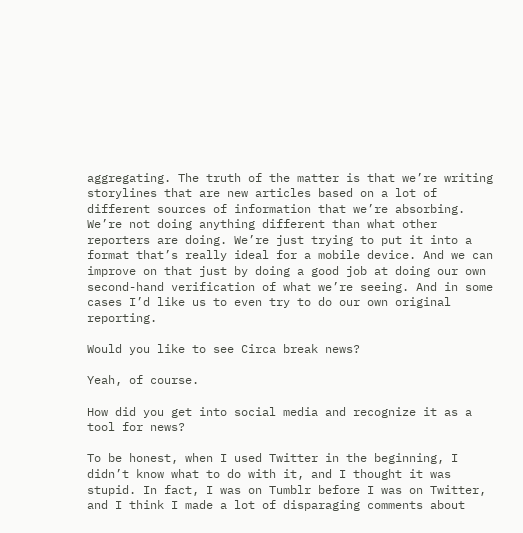aggregating. The truth of the matter is that we’re writing storylines that are new articles based on a lot of different sources of information that we’re absorbing. We’re not doing anything different than what other reporters are doing. We’re just trying to put it into a format that’s really ideal for a mobile device. And we can improve on that just by doing a good job at doing our own second-hand verification of what we’re seeing. And in some cases I’d like us to even try to do our own original reporting.

Would you like to see Circa break news?

Yeah, of course.

How did you get into social media and recognize it as a tool for news?

To be honest, when I used Twitter in the beginning, I didn’t know what to do with it, and I thought it was stupid. In fact, I was on Tumblr before I was on Twitter, and I think I made a lot of disparaging comments about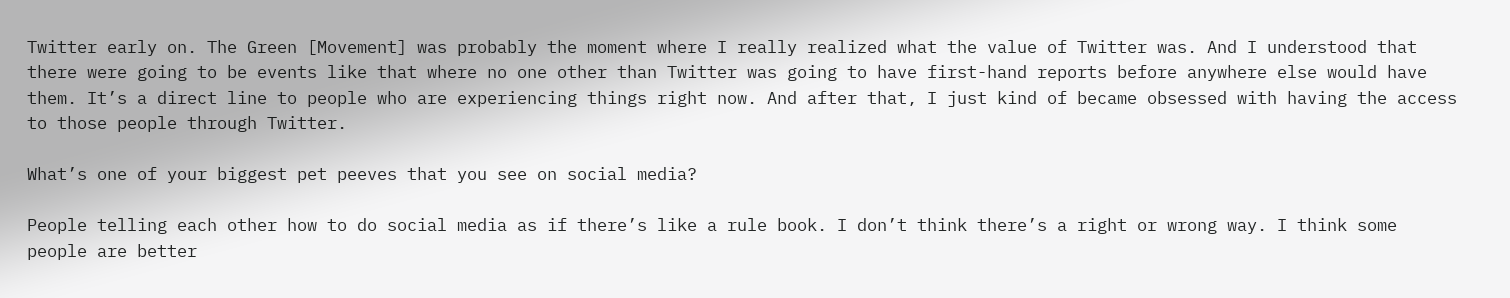Twitter early on. The Green [Movement] was probably the moment where I really realized what the value of Twitter was. And I understood that there were going to be events like that where no one other than Twitter was going to have first-hand reports before anywhere else would have them. It’s a direct line to people who are experiencing things right now. And after that, I just kind of became obsessed with having the access to those people through Twitter.

What’s one of your biggest pet peeves that you see on social media?

People telling each other how to do social media as if there’s like a rule book. I don’t think there’s a right or wrong way. I think some people are better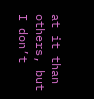at it than others, but I don’t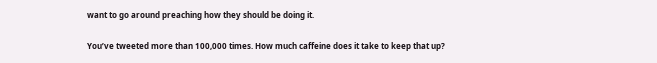want to go around preaching how they should be doing it.

You’ve tweeted more than 100,000 times. How much caffeine does it take to keep that up?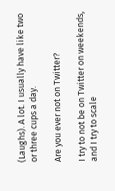(Laughs). A lot. I usually have like two or three cups a day.

Are you ever not on Twitter?

I try to not be on Twitter on weekends, and I try to scale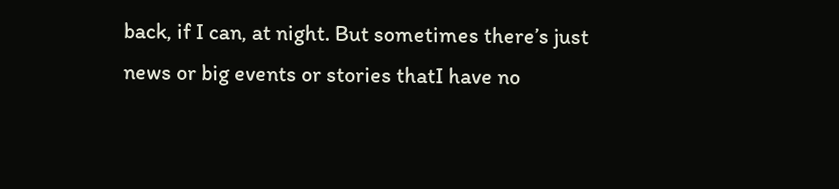back, if I can, at night. But sometimes there’s just news or big events or stories thatI have no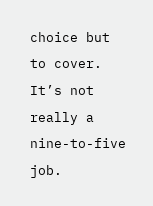choice but to cover. It’s not really a nine-to-five job.